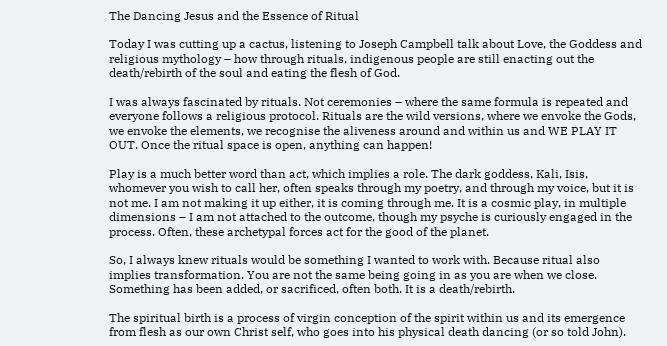The Dancing Jesus and the Essence of Ritual

Today I was cutting up a cactus, listening to Joseph Campbell talk about Love, the Goddess and religious mythology – how through rituals, indigenous people are still enacting out the death/rebirth of the soul and eating the flesh of God.

I was always fascinated by rituals. Not ceremonies – where the same formula is repeated and everyone follows a religious protocol. Rituals are the wild versions, where we envoke the Gods, we envoke the elements, we recognise the aliveness around and within us and WE PLAY IT OUT. Once the ritual space is open, anything can happen!

Play is a much better word than act, which implies a role. The dark goddess, Kali, Isis, whomever you wish to call her, often speaks through my poetry, and through my voice, but it is not me. I am not making it up either, it is coming through me. It is a cosmic play, in multiple dimensions – I am not attached to the outcome, though my psyche is curiously engaged in the process. Often, these archetypal forces act for the good of the planet.

So, I always knew rituals would be something I wanted to work with. Because ritual also implies transformation. You are not the same being going in as you are when we close. Something has been added, or sacrificed, often both. It is a death/rebirth.

The spiritual birth is a process of virgin conception of the spirit within us and its emergence from flesh as our own Christ self, who goes into his physical death dancing (or so told John).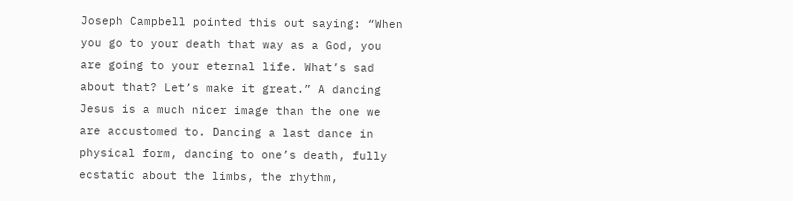Joseph Campbell pointed this out saying: “When you go to your death that way as a God, you are going to your eternal life. What’s sad about that? Let’s make it great.” A dancing Jesus is a much nicer image than the one we are accustomed to. Dancing a last dance in physical form, dancing to one’s death, fully ecstatic about the limbs, the rhythm,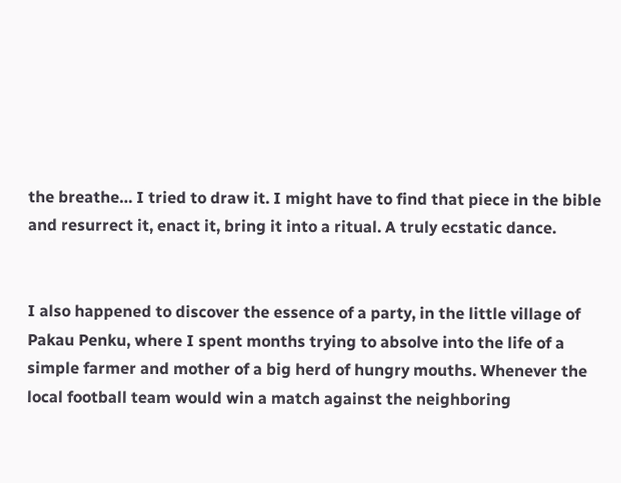the breathe… I tried to draw it. I might have to find that piece in the bible and resurrect it, enact it, bring it into a ritual. A truly ecstatic dance.


I also happened to discover the essence of a party, in the little village of Pakau Penku, where I spent months trying to absolve into the life of a simple farmer and mother of a big herd of hungry mouths. Whenever the local football team would win a match against the neighboring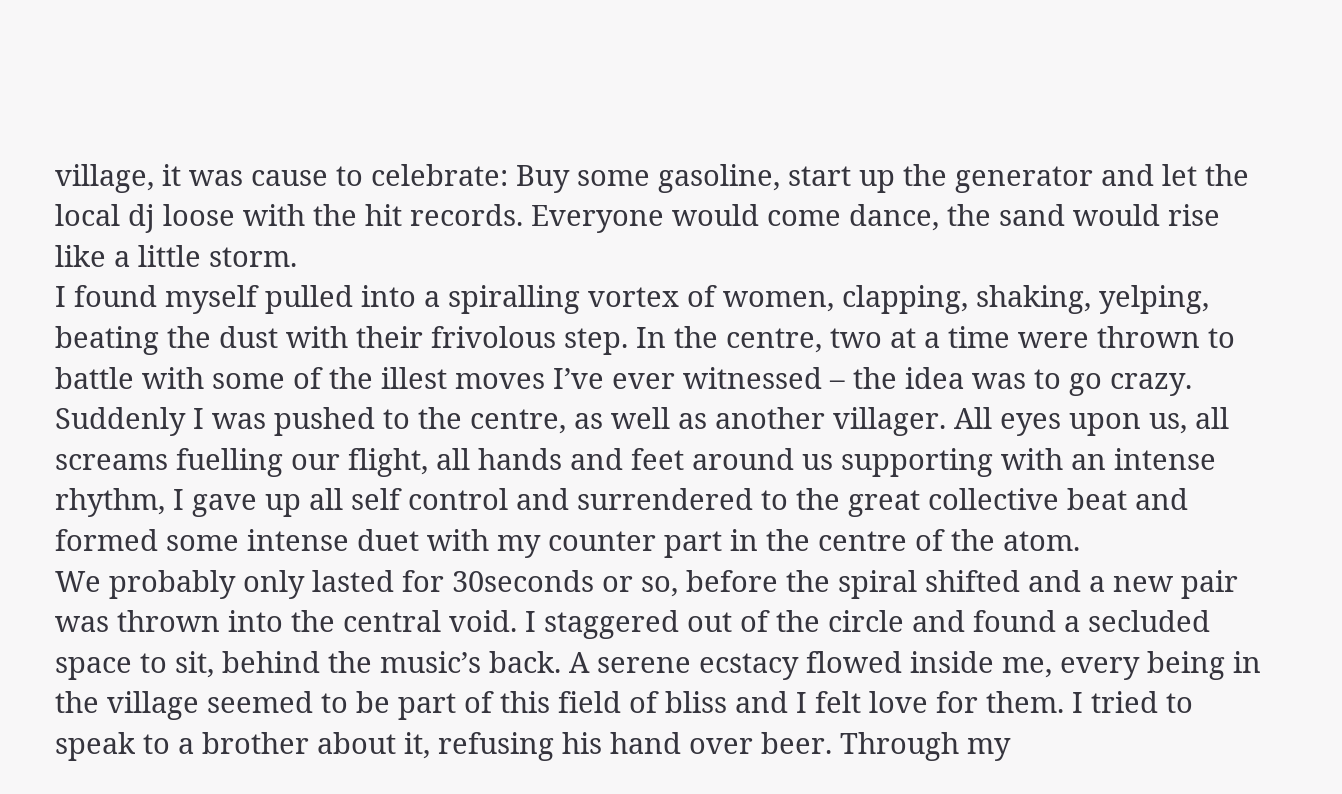village, it was cause to celebrate: Buy some gasoline, start up the generator and let the local dj loose with the hit records. Everyone would come dance, the sand would rise like a little storm.
I found myself pulled into a spiralling vortex of women, clapping, shaking, yelping, beating the dust with their frivolous step. In the centre, two at a time were thrown to battle with some of the illest moves I’ve ever witnessed – the idea was to go crazy. Suddenly I was pushed to the centre, as well as another villager. All eyes upon us, all screams fuelling our flight, all hands and feet around us supporting with an intense rhythm, I gave up all self control and surrendered to the great collective beat and formed some intense duet with my counter part in the centre of the atom.
We probably only lasted for 30seconds or so, before the spiral shifted and a new pair was thrown into the central void. I staggered out of the circle and found a secluded space to sit, behind the music’s back. A serene ecstacy flowed inside me, every being in the village seemed to be part of this field of bliss and I felt love for them. I tried to speak to a brother about it, refusing his hand over beer. Through my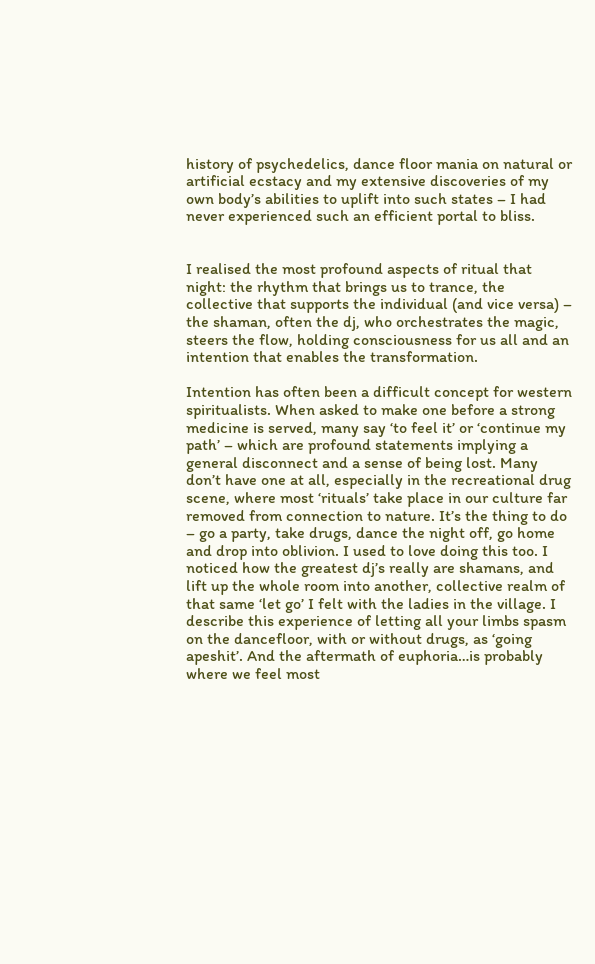history of psychedelics, dance floor mania on natural or artificial ecstacy and my extensive discoveries of my own body’s abilities to uplift into such states – I had never experienced such an efficient portal to bliss.


I realised the most profound aspects of ritual that night: the rhythm that brings us to trance, the collective that supports the individual (and vice versa) – the shaman, often the dj, who orchestrates the magic, steers the flow, holding consciousness for us all and an intention that enables the transformation.

Intention has often been a difficult concept for western spiritualists. When asked to make one before a strong medicine is served, many say ‘to feel it’ or ‘continue my path’ – which are profound statements implying a general disconnect and a sense of being lost. Many don’t have one at all, especially in the recreational drug scene, where most ‘rituals’ take place in our culture far removed from connection to nature. It’s the thing to do – go a party, take drugs, dance the night off, go home and drop into oblivion. I used to love doing this too. I noticed how the greatest dj’s really are shamans, and lift up the whole room into another, collective realm of that same ‘let go’ I felt with the ladies in the village. I describe this experience of letting all your limbs spasm on the dancefloor, with or without drugs, as ‘going apeshit’. And the aftermath of euphoria…is probably where we feel most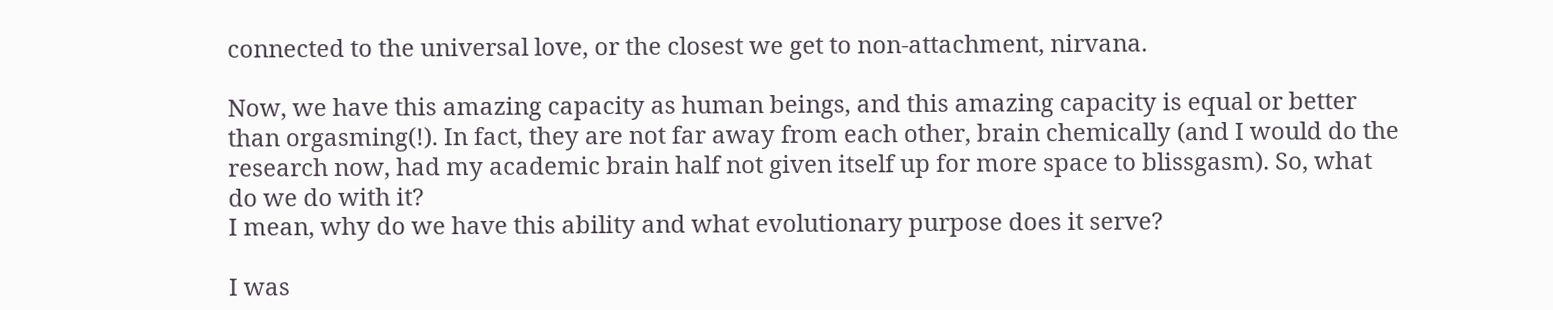connected to the universal love, or the closest we get to non-attachment, nirvana.

Now, we have this amazing capacity as human beings, and this amazing capacity is equal or better than orgasming(!). In fact, they are not far away from each other, brain chemically (and I would do the research now, had my academic brain half not given itself up for more space to blissgasm). So, what do we do with it?
I mean, why do we have this ability and what evolutionary purpose does it serve?

I was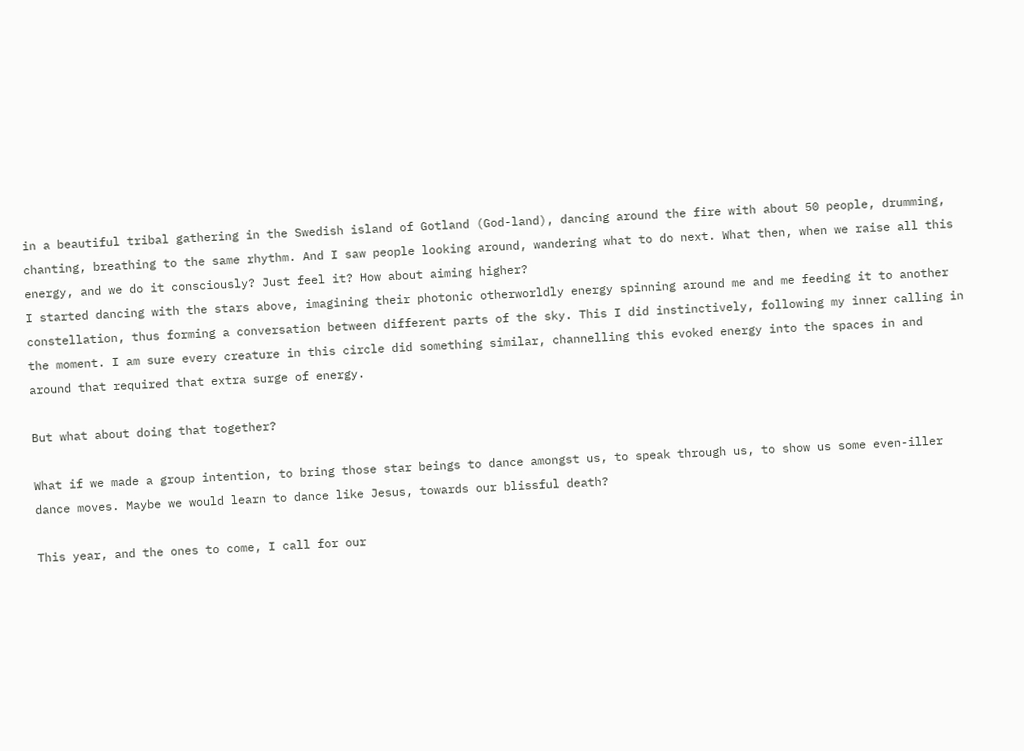in a beautiful tribal gathering in the Swedish island of Gotland (God-land), dancing around the fire with about 50 people, drumming, chanting, breathing to the same rhythm. And I saw people looking around, wandering what to do next. What then, when we raise all this energy, and we do it consciously? Just feel it? How about aiming higher?
I started dancing with the stars above, imagining their photonic otherworldly energy spinning around me and me feeding it to another constellation, thus forming a conversation between different parts of the sky. This I did instinctively, following my inner calling in the moment. I am sure every creature in this circle did something similar, channelling this evoked energy into the spaces in and around that required that extra surge of energy.

But what about doing that together?

What if we made a group intention, to bring those star beings to dance amongst us, to speak through us, to show us some even-iller dance moves. Maybe we would learn to dance like Jesus, towards our blissful death?

This year, and the ones to come, I call for our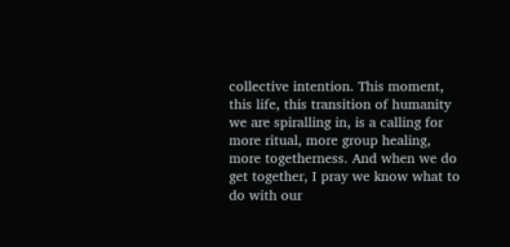collective intention. This moment, this life, this transition of humanity we are spiralling in, is a calling for more ritual, more group healing, more togetherness. And when we do get together, I pray we know what to do with our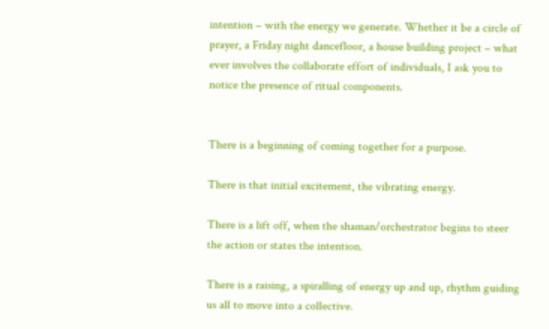intention – with the energy we generate. Whether it be a circle of prayer, a Friday night dancefloor, a house building project – what ever involves the collaborate effort of individuals, I ask you to notice the presence of ritual components.


There is a beginning of coming together for a purpose.

There is that initial excitement, the vibrating energy.

There is a lift off, when the shaman/orchestrator begins to steer the action or states the intention.

There is a raising, a spiralling of energy up and up, rhythm guiding us all to move into a collective.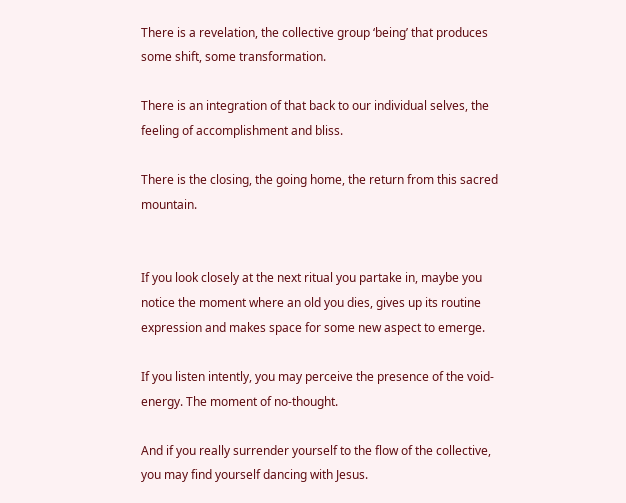There is a revelation, the collective group ‘being’ that produces some shift, some transformation.

There is an integration of that back to our individual selves, the feeling of accomplishment and bliss.

There is the closing, the going home, the return from this sacred mountain.


If you look closely at the next ritual you partake in, maybe you notice the moment where an old you dies, gives up its routine expression and makes space for some new aspect to emerge.

If you listen intently, you may perceive the presence of the void-energy. The moment of no-thought.

And if you really surrender yourself to the flow of the collective, you may find yourself dancing with Jesus.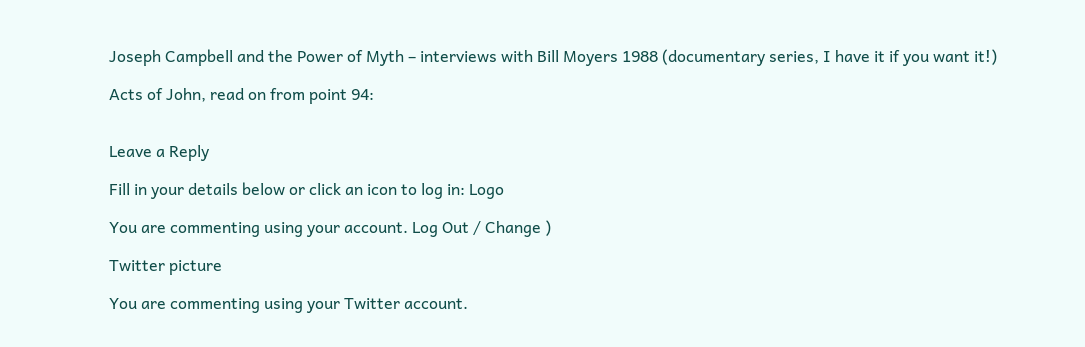Joseph Campbell and the Power of Myth – interviews with Bill Moyers 1988 (documentary series, I have it if you want it!)

Acts of John, read on from point 94:


Leave a Reply

Fill in your details below or click an icon to log in: Logo

You are commenting using your account. Log Out / Change )

Twitter picture

You are commenting using your Twitter account.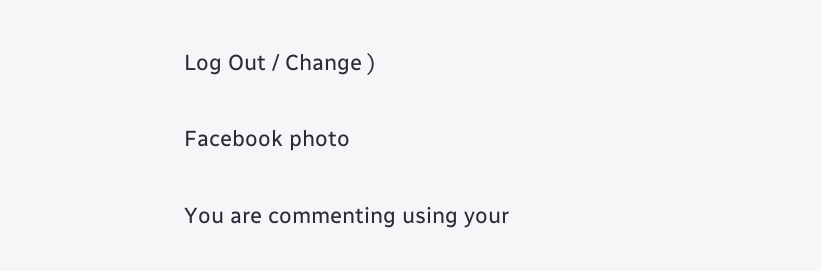Log Out / Change )

Facebook photo

You are commenting using your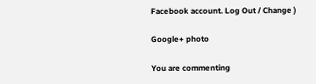Facebook account. Log Out / Change )

Google+ photo

You are commenting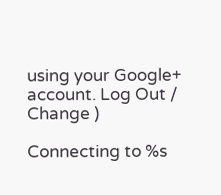using your Google+ account. Log Out / Change )

Connecting to %s